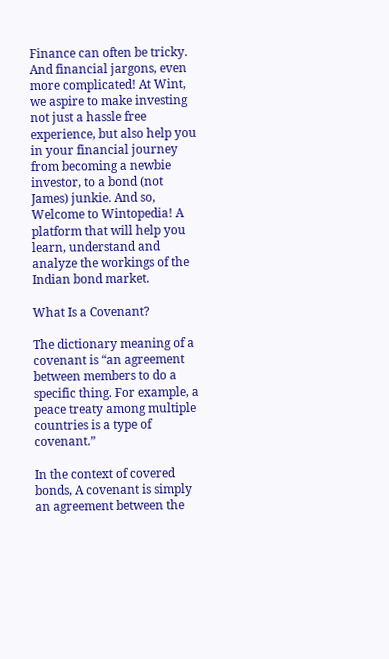Finance can often be tricky. And financial jargons, even more complicated! At Wint, we aspire to make investing not just a hassle free experience, but also help you in your financial journey from becoming a newbie investor, to a bond (not James) junkie. And so, Welcome to Wintopedia! A platform that will help you learn, understand and analyze the workings of the Indian bond market.

What Is a Covenant?

The dictionary meaning of a covenant is “an agreement between members to do a specific thing. For example, a peace treaty among multiple countries is a type of covenant.”

In the context of covered bonds, A covenant is simply an agreement between the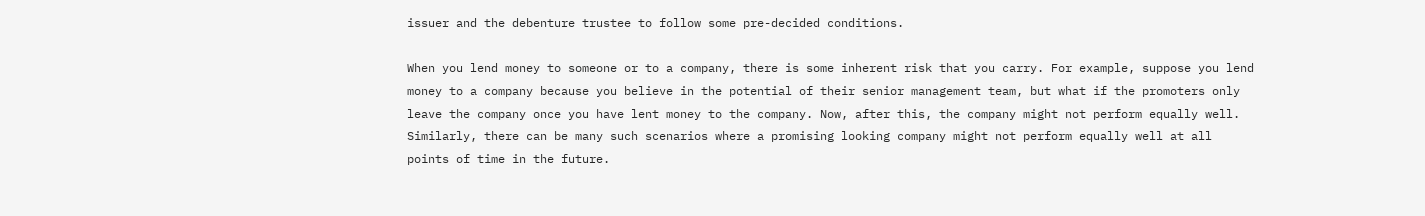issuer and the debenture trustee to follow some pre-decided conditions.

When you lend money to someone or to a company, there is some inherent risk that you carry. For example, suppose you lend money to a company because you believe in the potential of their senior management team, but what if the promoters only leave the company once you have lent money to the company. Now, after this, the company might not perform equally well. Similarly, there can be many such scenarios where a promising looking company might not perform equally well at all points of time in the future.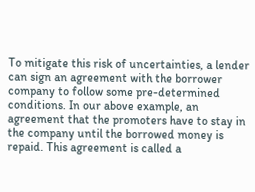To mitigate this risk of uncertainties, a lender can sign an agreement with the borrower company to follow some pre-determined conditions. In our above example, an agreement that the promoters have to stay in the company until the borrowed money is repaid. This agreement is called a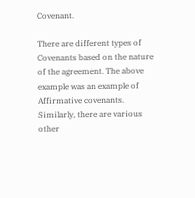Covenant.

There are different types of Covenants based on the nature of the agreement. The above example was an example of Affirmative covenants. Similarly, there are various other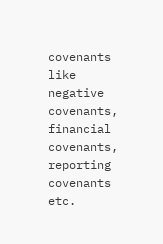covenants like negative covenants, financial covenants, reporting covenants etc.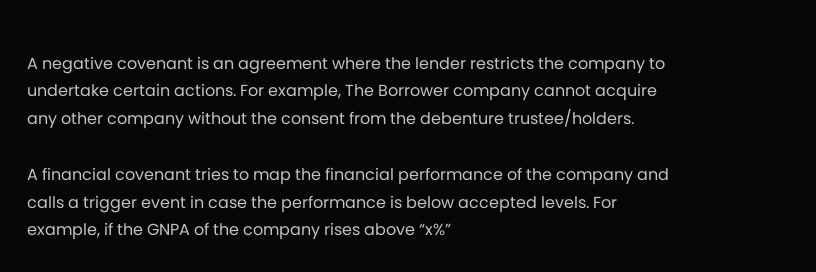A negative covenant is an agreement where the lender restricts the company to undertake certain actions. For example, The Borrower company cannot acquire any other company without the consent from the debenture trustee/holders.

A financial covenant tries to map the financial performance of the company and calls a trigger event in case the performance is below accepted levels. For example, if the GNPA of the company rises above “x%”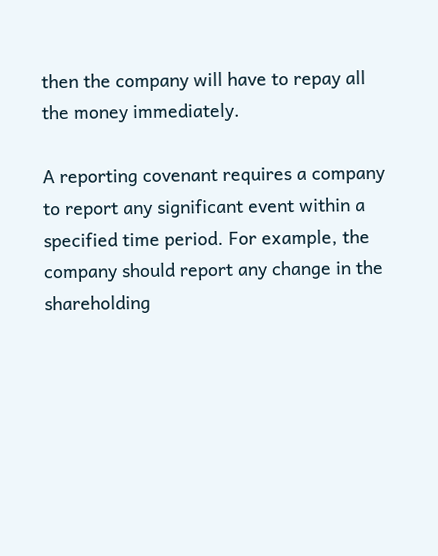then the company will have to repay all the money immediately.

A reporting covenant requires a company to report any significant event within a specified time period. For example, the company should report any change in the shareholding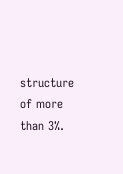structure of more than 3%.